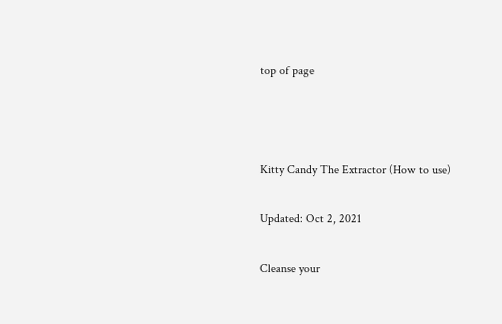top of page



Kitty Candy The Extractor (How to use)

Updated: Oct 2, 2021

Cleanse your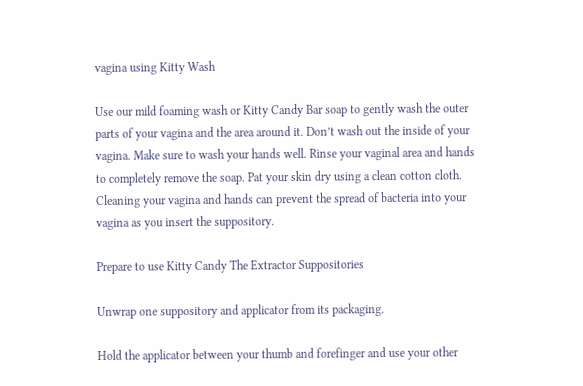vagina using Kitty Wash

Use our mild foaming wash or Kitty Candy Bar soap to gently wash the outer parts of your vagina and the area around it. Don’t wash out the inside of your vagina. Make sure to wash your hands well. Rinse your vaginal area and hands to completely remove the soap. Pat your skin dry using a clean cotton cloth. Cleaning your vagina and hands can prevent the spread of bacteria into your vagina as you insert the suppository.

Prepare to use Kitty Candy The Extractor Suppositories

Unwrap one suppository and applicator from its packaging.

Hold the applicator between your thumb and forefinger and use your other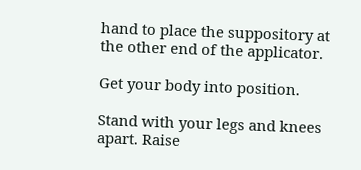hand to place the suppository at the other end of the applicator.

Get your body into position.

Stand with your legs and knees apart. Raise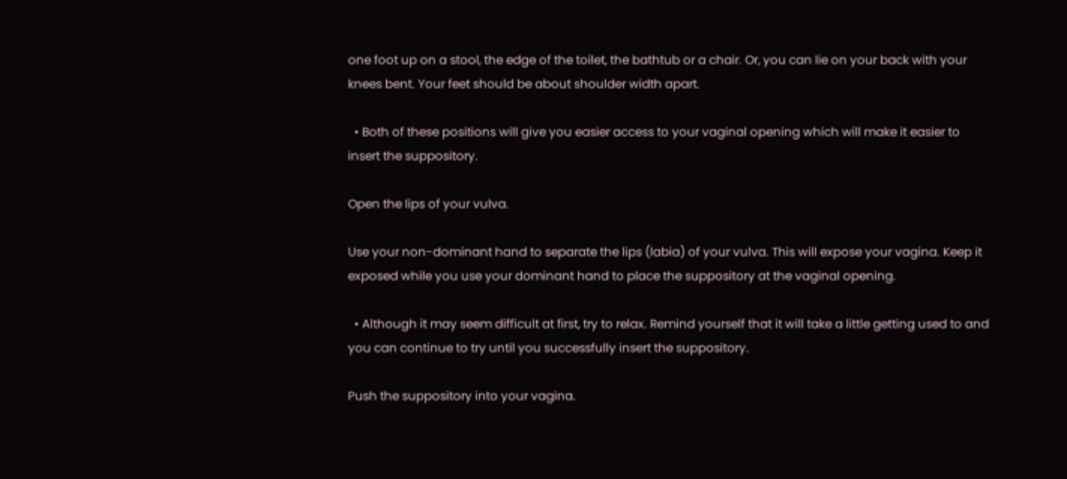one foot up on a stool, the edge of the toilet, the bathtub or a chair. Or, you can lie on your back with your knees bent. Your feet should be about shoulder width apart.

  • Both of these positions will give you easier access to your vaginal opening which will make it easier to insert the suppository.

Open the lips of your vulva.

Use your non-dominant hand to separate the lips (labia) of your vulva. This will expose your vagina. Keep it exposed while you use your dominant hand to place the suppository at the vaginal opening.

  • Although it may seem difficult at first, try to relax. Remind yourself that it will take a little getting used to and you can continue to try until you successfully insert the suppository.

Push the suppository into your vagina.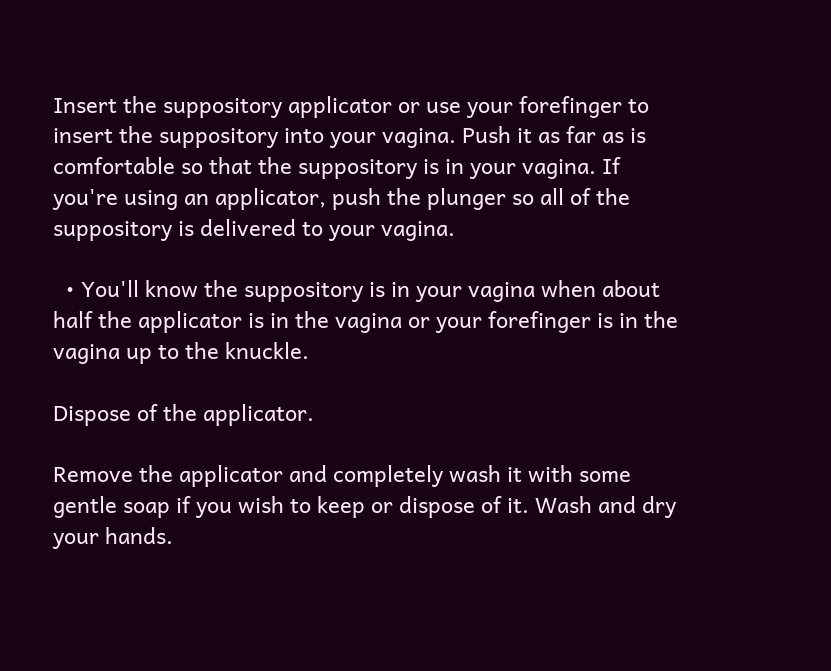Insert the suppository applicator or use your forefinger to insert the suppository into your vagina. Push it as far as is comfortable so that the suppository is in your vagina. If you're using an applicator, push the plunger so all of the suppository is delivered to your vagina.

  • You'll know the suppository is in your vagina when about half the applicator is in the vagina or your forefinger is in the vagina up to the knuckle.

Dispose of the applicator.

Remove the applicator and completely wash it with some gentle soap if you wish to keep or dispose of it. Wash and dry your hands.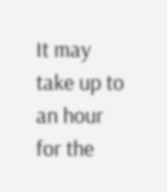It may take up to an hour for the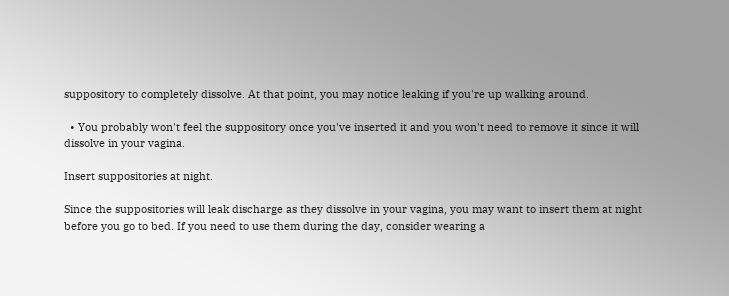suppository to completely dissolve. At that point, you may notice leaking if you're up walking around.

  • You probably won't feel the suppository once you've inserted it and you won't need to remove it since it will dissolve in your vagina.

Insert suppositories at night.

Since the suppositories will leak discharge as they dissolve in your vagina, you may want to insert them at night before you go to bed. If you need to use them during the day, consider wearing a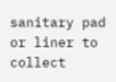sanitary pad or liner to collect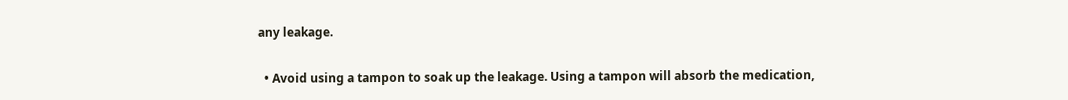any leakage.

  • Avoid using a tampon to soak up the leakage. Using a tampon will absorb the medication,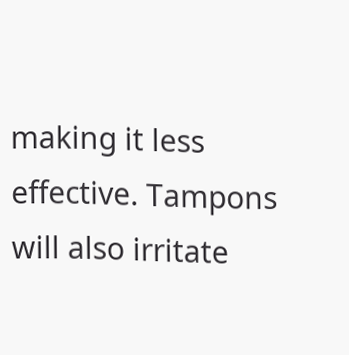making it less effective. Tampons will also irritate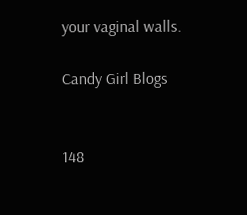your vaginal walls.

Candy Girl Blogs


148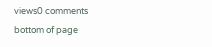views0 comments
bottom of page